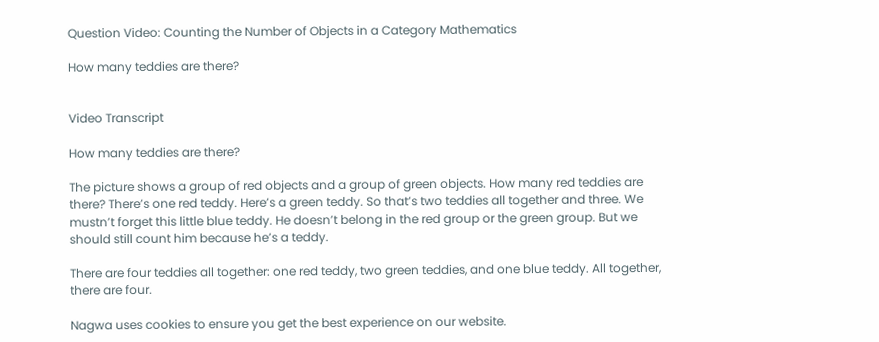Question Video: Counting the Number of Objects in a Category Mathematics

How many teddies are there?


Video Transcript

How many teddies are there?

The picture shows a group of red objects and a group of green objects. How many red teddies are there? There’s one red teddy. Here’s a green teddy. So that’s two teddies all together and three. We mustn’t forget this little blue teddy. He doesn’t belong in the red group or the green group. But we should still count him because he’s a teddy.

There are four teddies all together: one red teddy, two green teddies, and one blue teddy. All together, there are four.

Nagwa uses cookies to ensure you get the best experience on our website.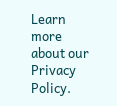Learn more about our Privacy Policy.